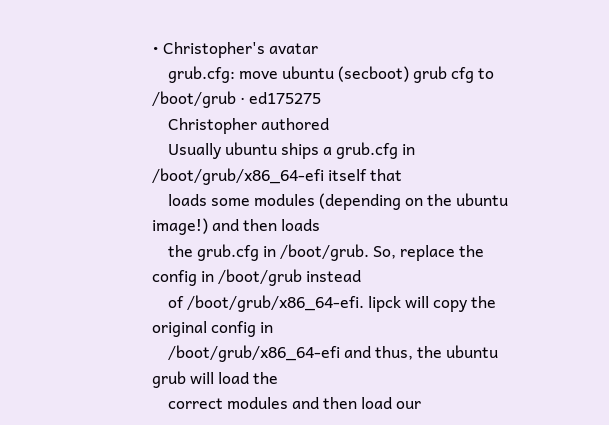• Christopher's avatar
    grub.cfg: move ubuntu (secboot) grub cfg to /boot/grub · ed175275
    Christopher authored
    Usually ubuntu ships a grub.cfg in /boot/grub/x86_64-efi itself that
    loads some modules (depending on the ubuntu image!) and then loads
    the grub.cfg in /boot/grub. So, replace the config in /boot/grub instead
    of /boot/grub/x86_64-efi. lipck will copy the original config in
    /boot/grub/x86_64-efi and thus, the ubuntu grub will load the
    correct modules and then load our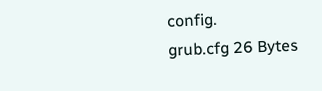config.
grub.cfg 26 Bytes